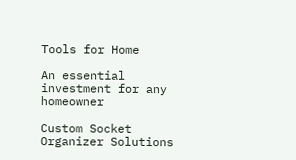Tools for Home

An essential investment for any homeowner

Custom Socket Organizer Solutions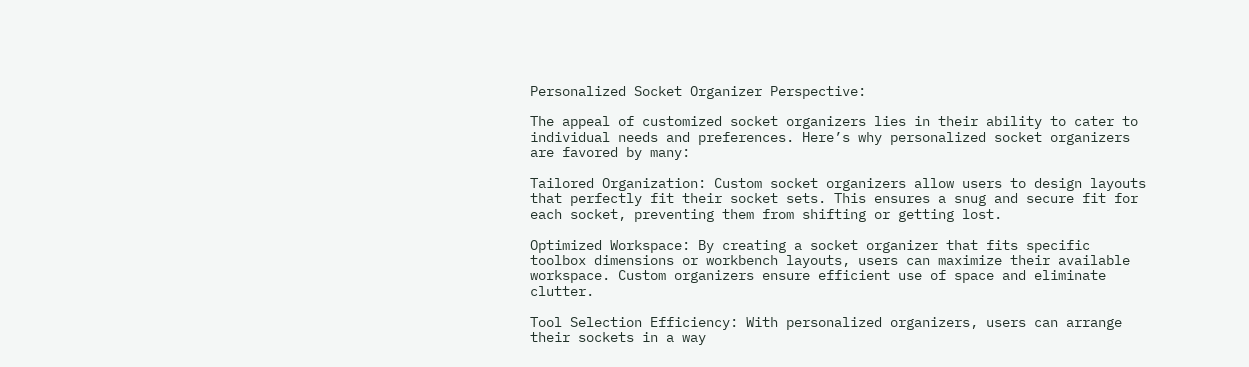Personalized Socket Organizer Perspective:

The appeal of customized socket organizers lies in their ability to cater to individual needs and preferences. Here’s why personalized socket organizers are favored by many:

Tailored Organization: Custom socket organizers allow users to design layouts that perfectly fit their socket sets. This ensures a snug and secure fit for each socket, preventing them from shifting or getting lost.

Optimized Workspace: By creating a socket organizer that fits specific toolbox dimensions or workbench layouts, users can maximize their available workspace. Custom organizers ensure efficient use of space and eliminate clutter.

Tool Selection Efficiency: With personalized organizers, users can arrange their sockets in a way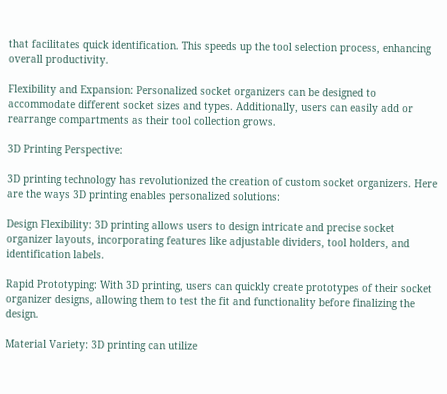that facilitates quick identification. This speeds up the tool selection process, enhancing overall productivity.

Flexibility and Expansion: Personalized socket organizers can be designed to accommodate different socket sizes and types. Additionally, users can easily add or rearrange compartments as their tool collection grows.

3D Printing Perspective:

3D printing technology has revolutionized the creation of custom socket organizers. Here are the ways 3D printing enables personalized solutions:

Design Flexibility: 3D printing allows users to design intricate and precise socket organizer layouts, incorporating features like adjustable dividers, tool holders, and identification labels.

Rapid Prototyping: With 3D printing, users can quickly create prototypes of their socket organizer designs, allowing them to test the fit and functionality before finalizing the design.

Material Variety: 3D printing can utilize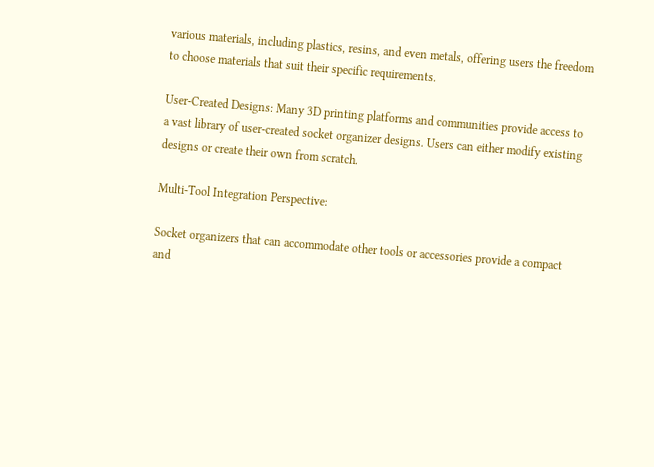various materials, including plastics, resins, and even metals, offering users the freedom to choose materials that suit their specific requirements.

User-Created Designs: Many 3D printing platforms and communities provide access to a vast library of user-created socket organizer designs. Users can either modify existing designs or create their own from scratch.

Multi-Tool Integration Perspective:

Socket organizers that can accommodate other tools or accessories provide a compact and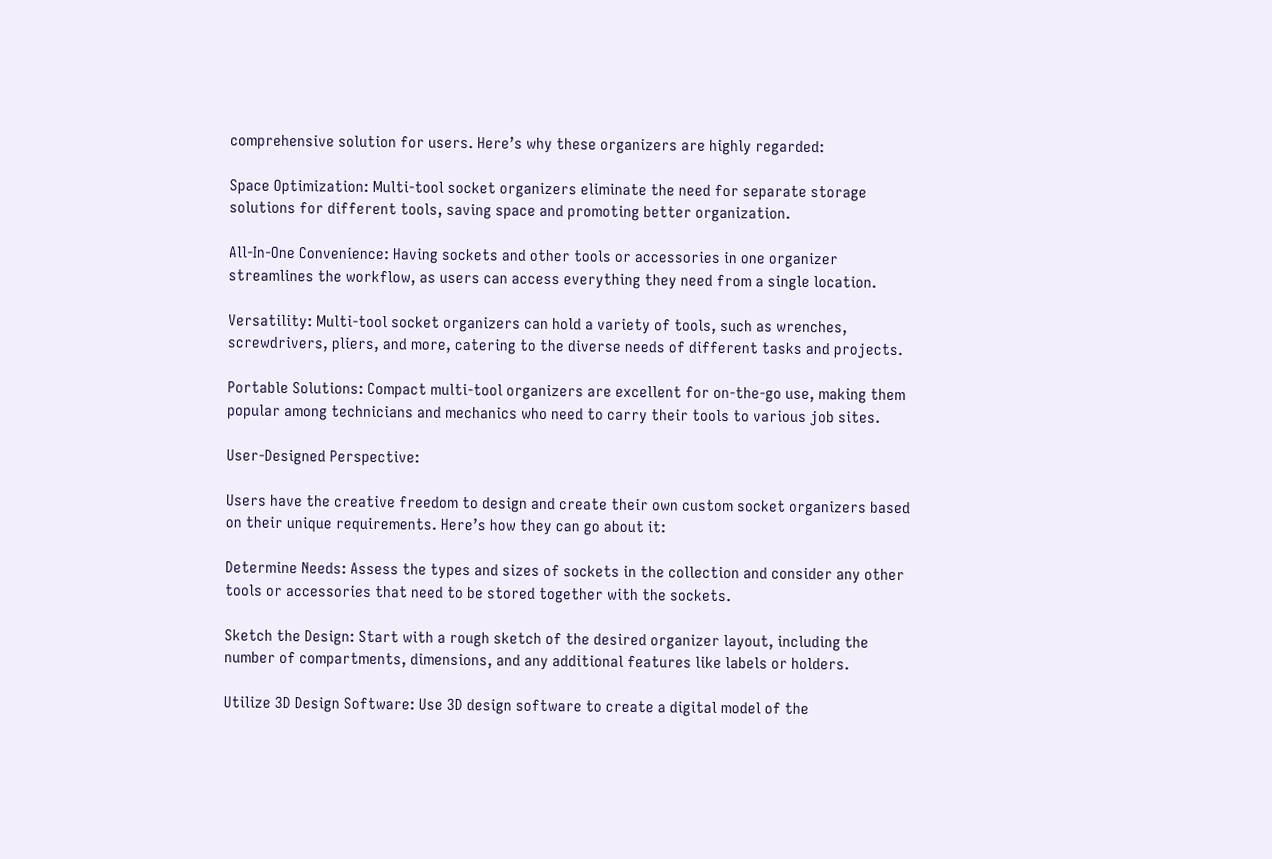comprehensive solution for users. Here’s why these organizers are highly regarded:

Space Optimization: Multi-tool socket organizers eliminate the need for separate storage solutions for different tools, saving space and promoting better organization.

All-In-One Convenience: Having sockets and other tools or accessories in one organizer streamlines the workflow, as users can access everything they need from a single location.

Versatility: Multi-tool socket organizers can hold a variety of tools, such as wrenches, screwdrivers, pliers, and more, catering to the diverse needs of different tasks and projects.

Portable Solutions: Compact multi-tool organizers are excellent for on-the-go use, making them popular among technicians and mechanics who need to carry their tools to various job sites.

User-Designed Perspective:

Users have the creative freedom to design and create their own custom socket organizers based on their unique requirements. Here’s how they can go about it:

Determine Needs: Assess the types and sizes of sockets in the collection and consider any other tools or accessories that need to be stored together with the sockets.

Sketch the Design: Start with a rough sketch of the desired organizer layout, including the number of compartments, dimensions, and any additional features like labels or holders.

Utilize 3D Design Software: Use 3D design software to create a digital model of the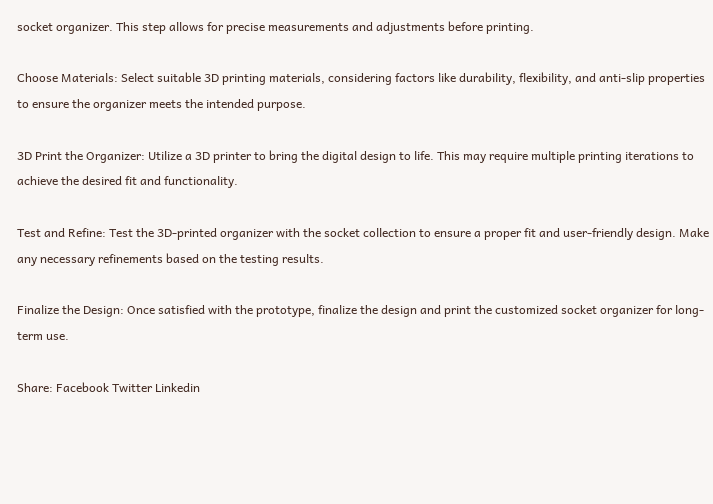socket organizer. This step allows for precise measurements and adjustments before printing.

Choose Materials: Select suitable 3D printing materials, considering factors like durability, flexibility, and anti-slip properties to ensure the organizer meets the intended purpose.

3D Print the Organizer: Utilize a 3D printer to bring the digital design to life. This may require multiple printing iterations to achieve the desired fit and functionality.

Test and Refine: Test the 3D-printed organizer with the socket collection to ensure a proper fit and user-friendly design. Make any necessary refinements based on the testing results.

Finalize the Design: Once satisfied with the prototype, finalize the design and print the customized socket organizer for long-term use.

Share: Facebook Twitter Linkedin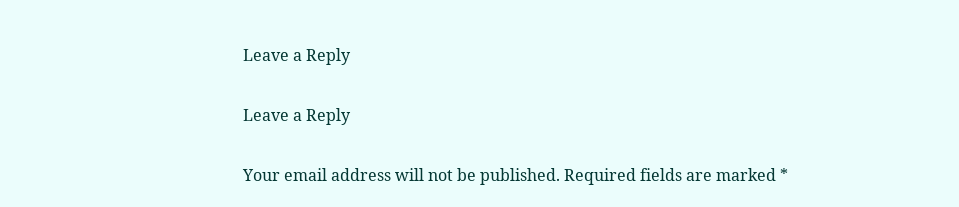Leave a Reply

Leave a Reply

Your email address will not be published. Required fields are marked *